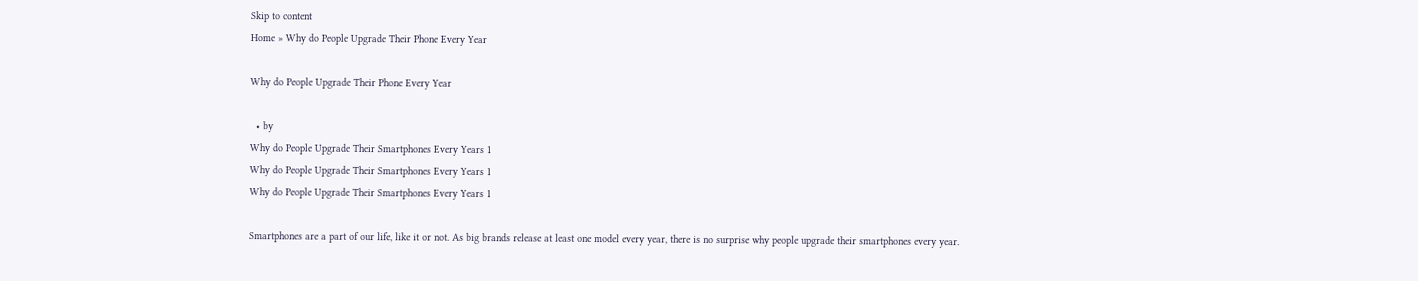Skip to content
Home » Why do People Upgrade Their Phone Every Year

Why do People Upgrade Their Phone Every Year

  • by
Why do People Upgrade Their Smartphones Every Years 1
Why do People Upgrade Their Smartphones Every Years 1
Why do People Upgrade Their Smartphones Every Years 1

Smartphones are a part of our life, like it or not. As big brands release at least one model every year, there is no surprise why people upgrade their smartphones every year.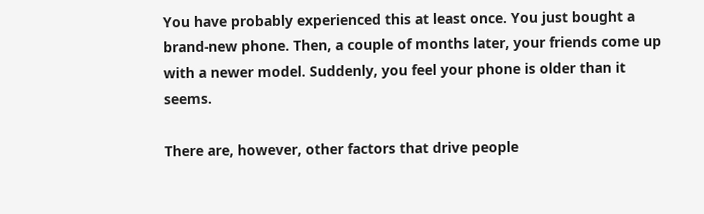You have probably experienced this at least once. You just bought a brand-new phone. Then, a couple of months later, your friends come up with a newer model. Suddenly, you feel your phone is older than it seems.

There are, however, other factors that drive people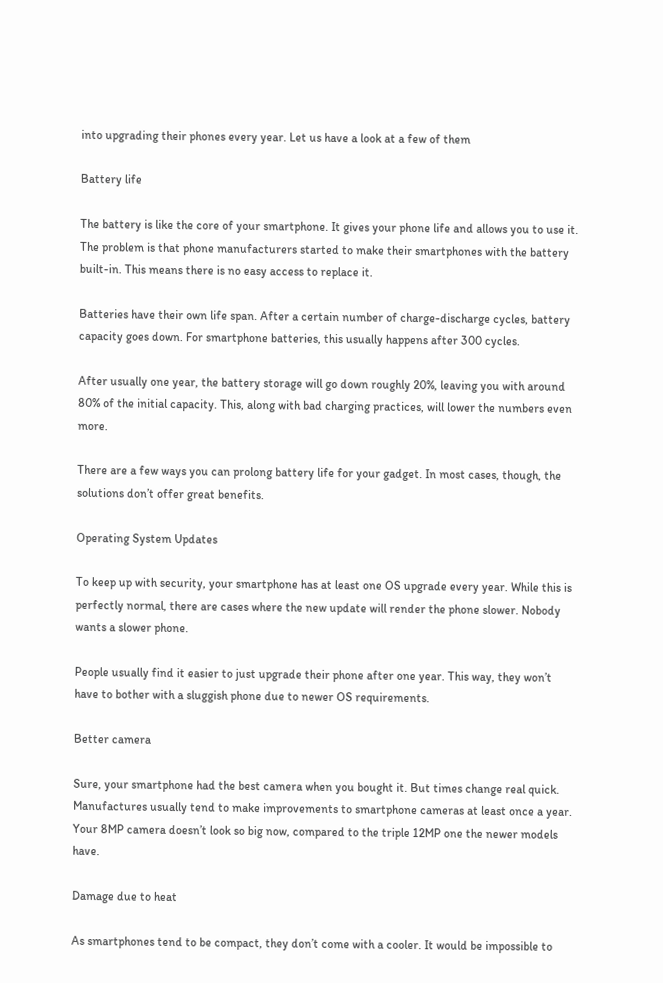into upgrading their phones every year. Let us have a look at a few of them

Battery life

The battery is like the core of your smartphone. It gives your phone life and allows you to use it. The problem is that phone manufacturers started to make their smartphones with the battery built-in. This means there is no easy access to replace it.

Batteries have their own life span. After a certain number of charge-discharge cycles, battery capacity goes down. For smartphone batteries, this usually happens after 300 cycles.

After usually one year, the battery storage will go down roughly 20%, leaving you with around 80% of the initial capacity. This, along with bad charging practices, will lower the numbers even more.

There are a few ways you can prolong battery life for your gadget. In most cases, though, the solutions don’t offer great benefits.

Operating System Updates

To keep up with security, your smartphone has at least one OS upgrade every year. While this is perfectly normal, there are cases where the new update will render the phone slower. Nobody wants a slower phone.

People usually find it easier to just upgrade their phone after one year. This way, they won’t have to bother with a sluggish phone due to newer OS requirements.

Better camera

Sure, your smartphone had the best camera when you bought it. But times change real quick. Manufactures usually tend to make improvements to smartphone cameras at least once a year. Your 8MP camera doesn’t look so big now, compared to the triple 12MP one the newer models have.

Damage due to heat

As smartphones tend to be compact, they don’t come with a cooler. It would be impossible to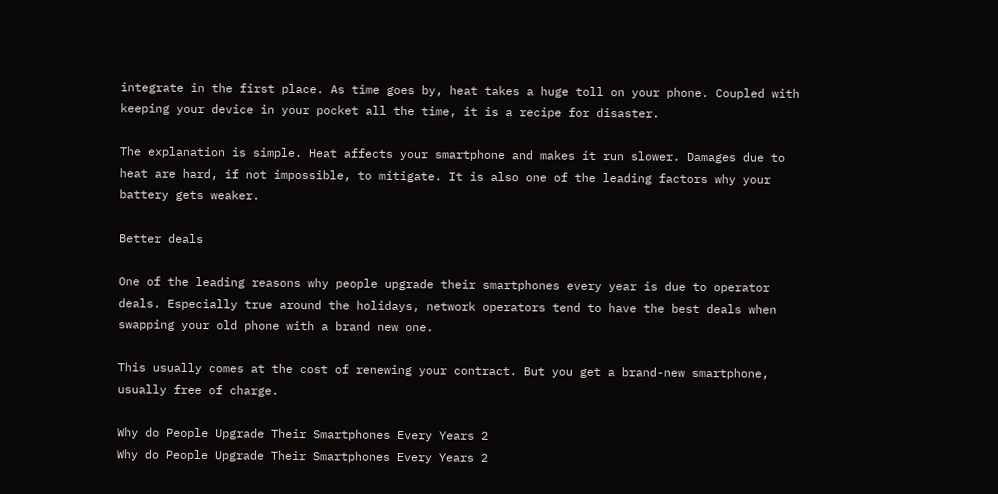integrate in the first place. As time goes by, heat takes a huge toll on your phone. Coupled with keeping your device in your pocket all the time, it is a recipe for disaster.

The explanation is simple. Heat affects your smartphone and makes it run slower. Damages due to heat are hard, if not impossible, to mitigate. It is also one of the leading factors why your battery gets weaker.

Better deals

One of the leading reasons why people upgrade their smartphones every year is due to operator deals. Especially true around the holidays, network operators tend to have the best deals when swapping your old phone with a brand new one.

This usually comes at the cost of renewing your contract. But you get a brand-new smartphone, usually free of charge.

Why do People Upgrade Their Smartphones Every Years 2
Why do People Upgrade Their Smartphones Every Years 2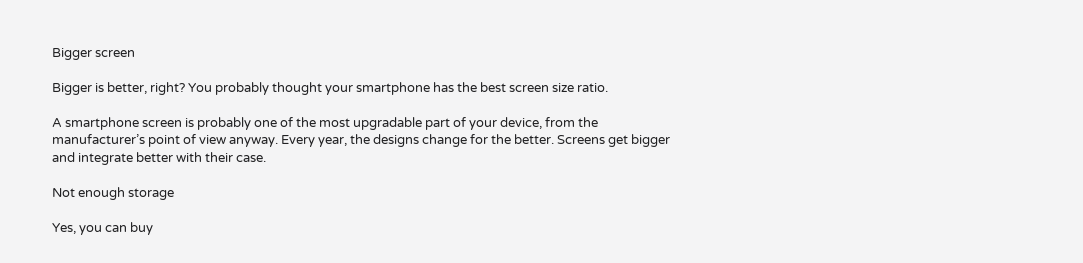Bigger screen

Bigger is better, right? You probably thought your smartphone has the best screen size ratio.

A smartphone screen is probably one of the most upgradable part of your device, from the manufacturer’s point of view anyway. Every year, the designs change for the better. Screens get bigger and integrate better with their case.

Not enough storage

Yes, you can buy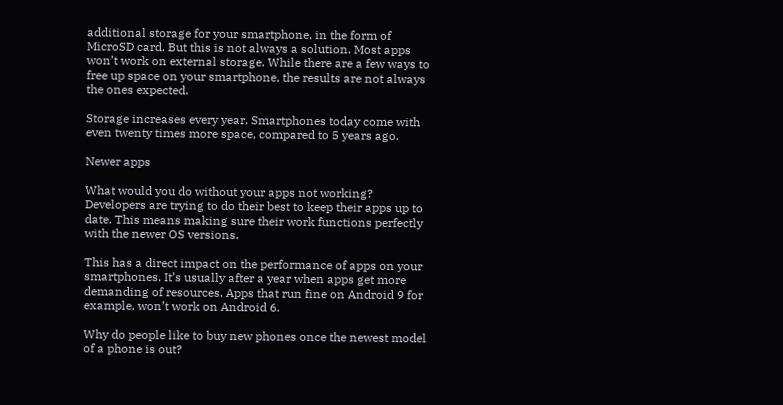additional storage for your smartphone, in the form of MicroSD card. But this is not always a solution. Most apps won’t work on external storage. While there are a few ways to free up space on your smartphone, the results are not always the ones expected.

Storage increases every year. Smartphones today come with even twenty times more space, compared to 5 years ago.

Newer apps

What would you do without your apps not working? Developers are trying to do their best to keep their apps up to date. This means making sure their work functions perfectly with the newer OS versions.

This has a direct impact on the performance of apps on your smartphones. It’s usually after a year when apps get more demanding of resources. Apps that run fine on Android 9 for example, won’t work on Android 6.

Why do people like to buy new phones once the newest model of a phone is out?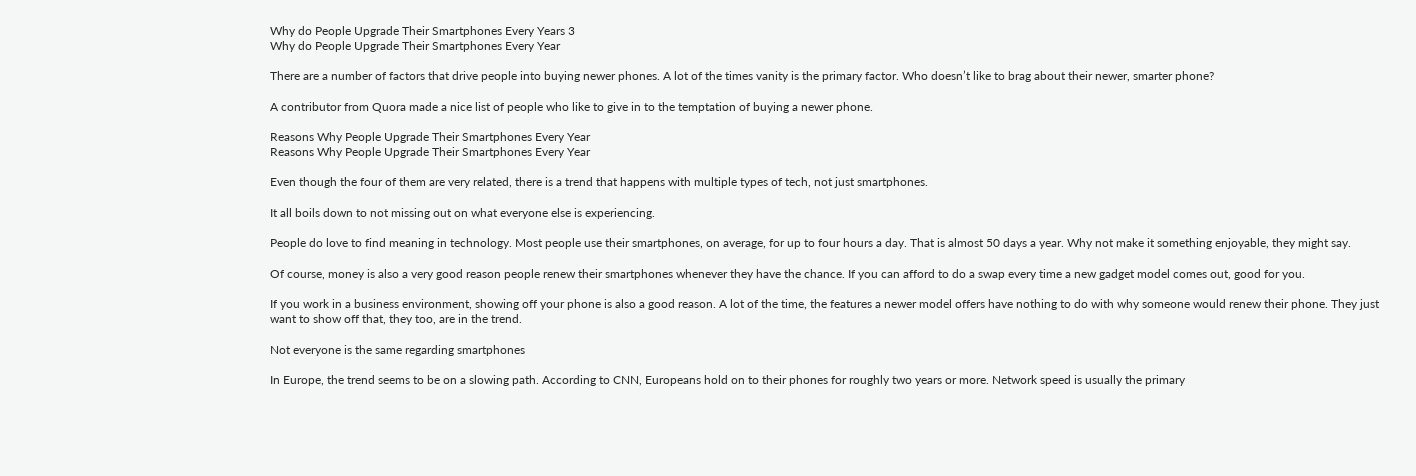Why do People Upgrade Their Smartphones Every Years 3
Why do People Upgrade Their Smartphones Every Year

There are a number of factors that drive people into buying newer phones. A lot of the times vanity is the primary factor. Who doesn’t like to brag about their newer, smarter phone?

A contributor from Quora made a nice list of people who like to give in to the temptation of buying a newer phone.

Reasons Why People Upgrade Their Smartphones Every Year
Reasons Why People Upgrade Their Smartphones Every Year

Even though the four of them are very related, there is a trend that happens with multiple types of tech, not just smartphones.

It all boils down to not missing out on what everyone else is experiencing.

People do love to find meaning in technology. Most people use their smartphones, on average, for up to four hours a day. That is almost 50 days a year. Why not make it something enjoyable, they might say.

Of course, money is also a very good reason people renew their smartphones whenever they have the chance. If you can afford to do a swap every time a new gadget model comes out, good for you.

If you work in a business environment, showing off your phone is also a good reason. A lot of the time, the features a newer model offers have nothing to do with why someone would renew their phone. They just want to show off that, they too, are in the trend.

Not everyone is the same regarding smartphones

In Europe, the trend seems to be on a slowing path. According to CNN, Europeans hold on to their phones for roughly two years or more. Network speed is usually the primary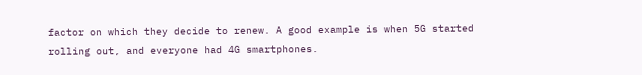factor on which they decide to renew. A good example is when 5G started rolling out, and everyone had 4G smartphones.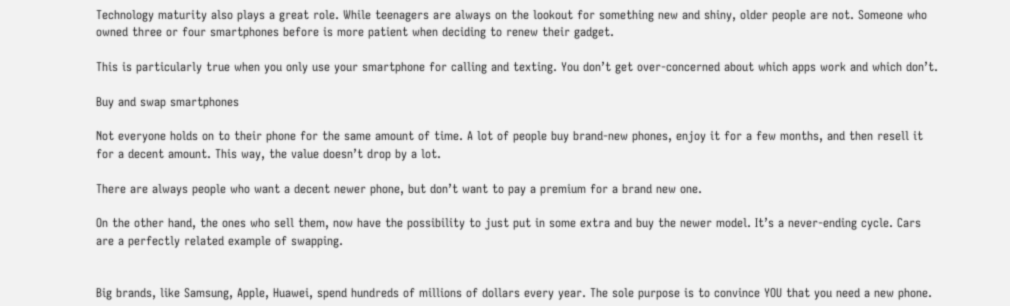Technology maturity also plays a great role. While teenagers are always on the lookout for something new and shiny, older people are not. Someone who owned three or four smartphones before is more patient when deciding to renew their gadget.

This is particularly true when you only use your smartphone for calling and texting. You don’t get over-concerned about which apps work and which don’t.

Buy and swap smartphones

Not everyone holds on to their phone for the same amount of time. A lot of people buy brand-new phones, enjoy it for a few months, and then resell it for a decent amount. This way, the value doesn’t drop by a lot.

There are always people who want a decent newer phone, but don’t want to pay a premium for a brand new one.

On the other hand, the ones who sell them, now have the possibility to just put in some extra and buy the newer model. It’s a never-ending cycle. Cars are a perfectly related example of swapping.


Big brands, like Samsung, Apple, Huawei, spend hundreds of millions of dollars every year. The sole purpose is to convince YOU that you need a new phone.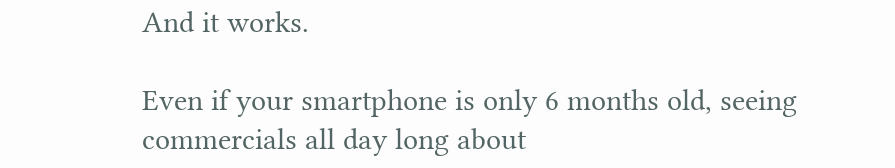And it works.

Even if your smartphone is only 6 months old, seeing commercials all day long about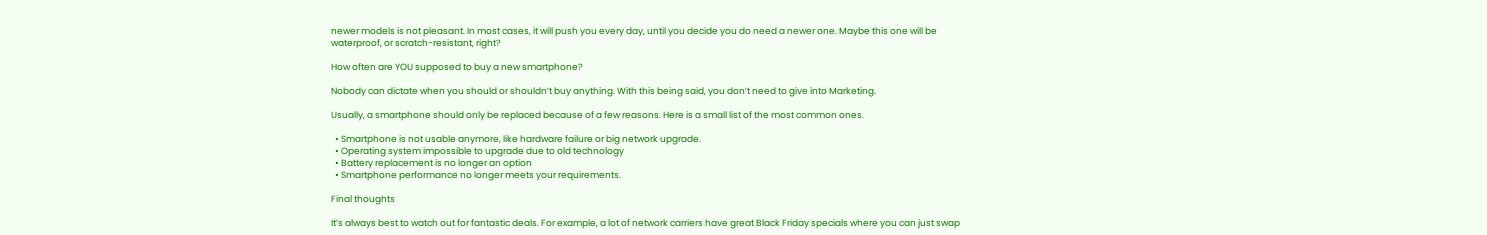newer models is not pleasant. In most cases, it will push you every day, until you decide you do need a newer one. Maybe this one will be waterproof, or scratch-resistant, right?

How often are YOU supposed to buy a new smartphone?

Nobody can dictate when you should or shouldn’t buy anything. With this being said, you don’t need to give into Marketing.

Usually, a smartphone should only be replaced because of a few reasons. Here is a small list of the most common ones.

  • Smartphone is not usable anymore, like hardware failure or big network upgrade.
  • Operating system impossible to upgrade due to old technology
  • Battery replacement is no longer an option
  • Smartphone performance no longer meets your requirements.

Final thoughts

It’s always best to watch out for fantastic deals. For example, a lot of network carriers have great Black Friday specials where you can just swap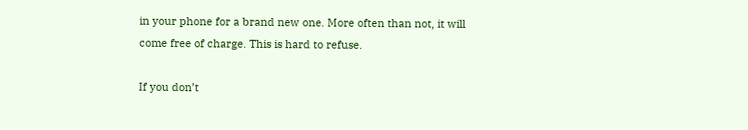in your phone for a brand new one. More often than not, it will come free of charge. This is hard to refuse.

If you don’t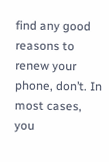find any good reasons to renew your phone, don’t. In most cases, you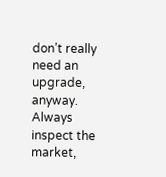don’t really need an upgrade, anyway. Always inspect the market,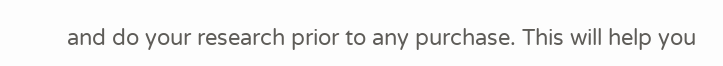and do your research prior to any purchase. This will help you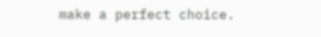make a perfect choice.